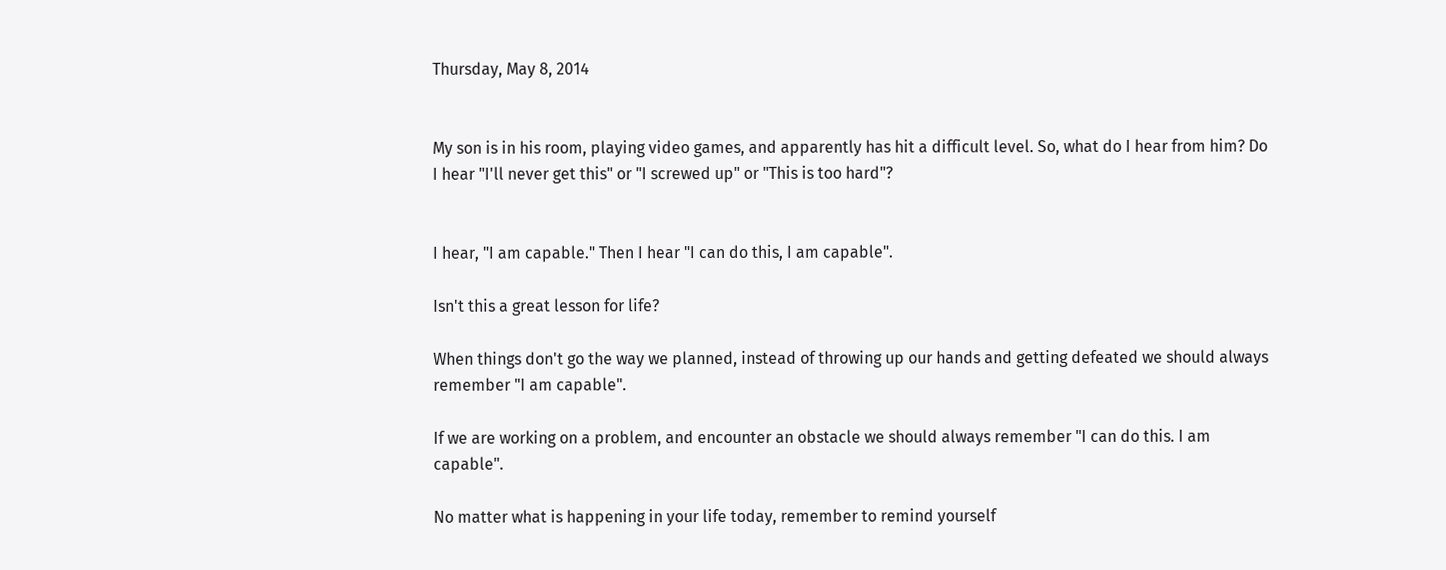Thursday, May 8, 2014


My son is in his room, playing video games, and apparently has hit a difficult level. So, what do I hear from him? Do I hear "I'll never get this" or "I screwed up" or "This is too hard"?


I hear, "I am capable." Then I hear "I can do this, I am capable".

Isn't this a great lesson for life?

When things don't go the way we planned, instead of throwing up our hands and getting defeated we should always remember "I am capable".

If we are working on a problem, and encounter an obstacle we should always remember "I can do this. I am capable".

No matter what is happening in your life today, remember to remind yourself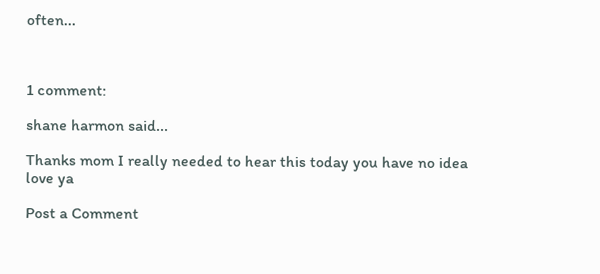often...



1 comment:

shane harmon said...

Thanks mom I really needed to hear this today you have no idea love ya

Post a Comment